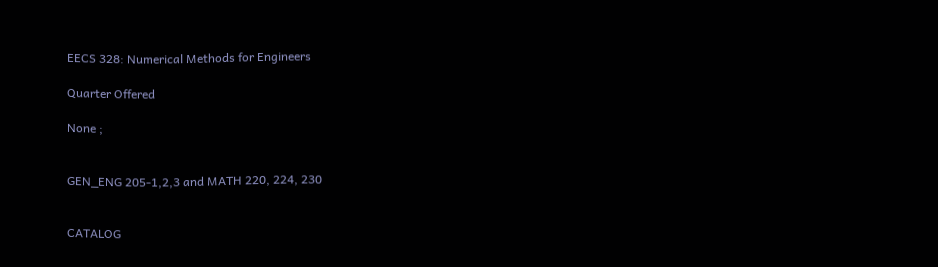EECS 328: Numerical Methods for Engineers

Quarter Offered

None ;


GEN_ENG 205-1,2,3 and MATH 220, 224, 230


CATALOG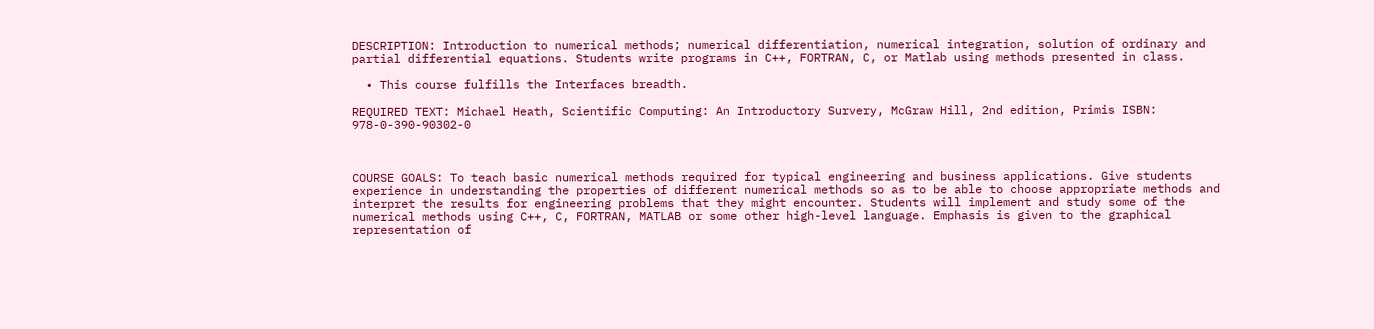DESCRIPTION: Introduction to numerical methods; numerical differentiation, numerical integration, solution of ordinary and partial differential equations. Students write programs in C++, FORTRAN, C, or Matlab using methods presented in class.

  • This course fulfills the Interfaces breadth.

REQUIRED TEXT: Michael Heath, Scientific Computing: An Introductory Survery, McGraw Hill, 2nd edition, Primis ISBN: 978-0-390-90302-0



COURSE GOALS: To teach basic numerical methods required for typical engineering and business applications. Give students experience in understanding the properties of different numerical methods so as to be able to choose appropriate methods and interpret the results for engineering problems that they might encounter. Students will implement and study some of the numerical methods using C++, C, FORTRAN, MATLAB or some other high-level language. Emphasis is given to the graphical representation of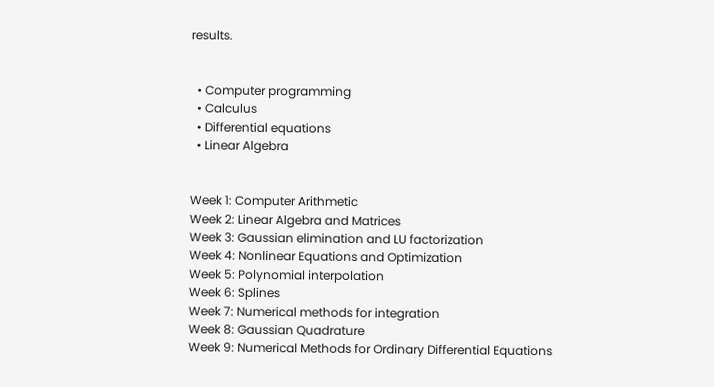results.


  • Computer programming
  • Calculus
  • Differential equations
  • Linear Algebra


Week 1: Computer Arithmetic
Week 2: Linear Algebra and Matrices
Week 3: Gaussian elimination and LU factorization
Week 4: Nonlinear Equations and Optimization
Week 5: Polynomial interpolation
Week 6: Splines
Week 7: Numerical methods for integration
Week 8: Gaussian Quadrature
Week 9: Numerical Methods for Ordinary Differential Equations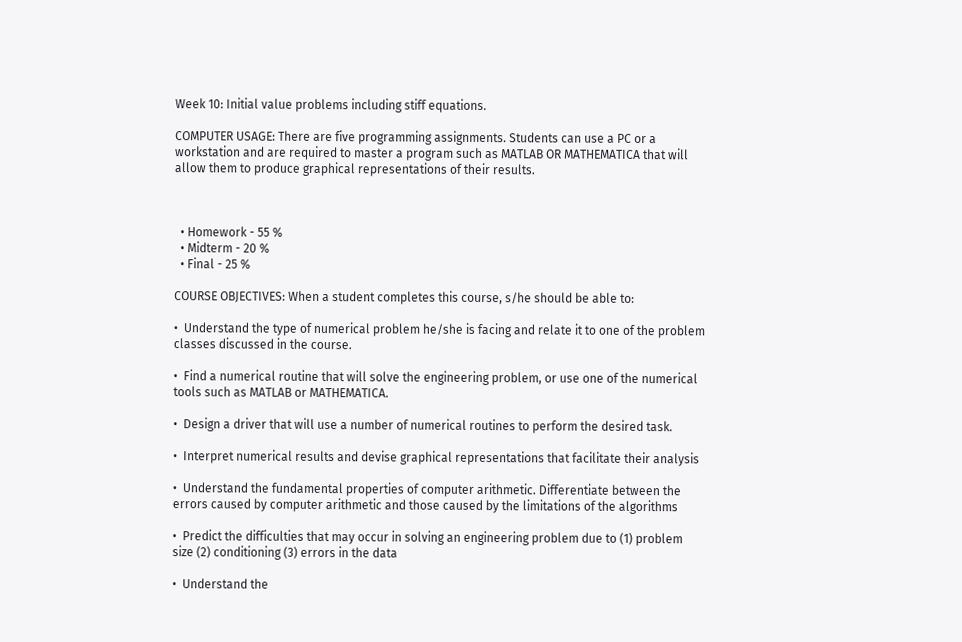Week 10: Initial value problems including stiff equations.

COMPUTER USAGE: There are five programming assignments. Students can use a PC or a workstation and are required to master a program such as MATLAB OR MATHEMATICA that will allow them to produce graphical representations of their results.



  • Homework - 55 %
  • Midterm - 20 %
  • Final - 25 %

COURSE OBJECTIVES: When a student completes this course, s/he should be able to:

•  Understand the type of numerical problem he/she is facing and relate it to one of the problem classes discussed in the course.

•  Find a numerical routine that will solve the engineering problem, or use one of the numerical tools such as MATLAB or MATHEMATICA.

•  Design a driver that will use a number of numerical routines to perform the desired task.

•  Interpret numerical results and devise graphical representations that facilitate their analysis

•  Understand the fundamental properties of computer arithmetic. Differentiate between the errors caused by computer arithmetic and those caused by the limitations of the algorithms

•  Predict the difficulties that may occur in solving an engineering problem due to (1) problem size (2) conditioning (3) errors in the data

•  Understand the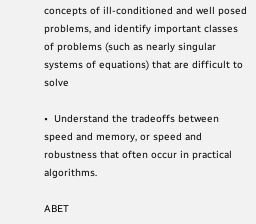concepts of ill-conditioned and well posed problems, and identify important classes of problems (such as nearly singular systems of equations) that are difficult to solve

•  Understand the tradeoffs between speed and memory, or speed and robustness that often occur in practical algorithms.

ABET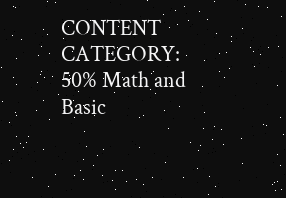CONTENT CATEGORY: 50% Math and Basic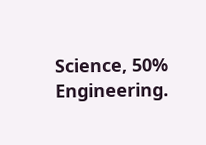Science, 50% Engineering.